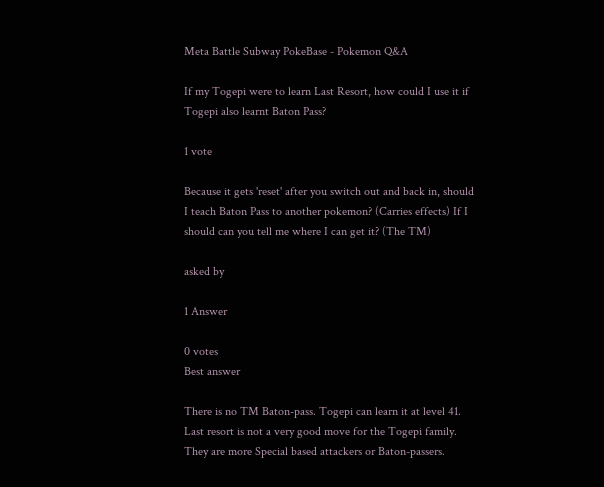Meta Battle Subway PokeBase - Pokemon Q&A

If my Togepi were to learn Last Resort, how could I use it if Togepi also learnt Baton Pass?

1 vote

Because it gets 'reset' after you switch out and back in, should I teach Baton Pass to another pokemon? (Carries effects) If I should can you tell me where I can get it? (The TM)

asked by

1 Answer

0 votes
Best answer

There is no TM Baton-pass. Togepi can learn it at level 41. Last resort is not a very good move for the Togepi family. They are more Special based attackers or Baton-passers.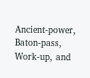Ancient-power, Baton-pass, Work-up, and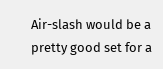Air-slash would be a pretty good set for a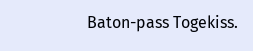Baton-pass Togekiss.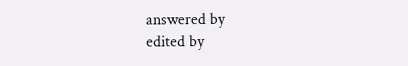answered by
edited by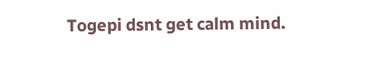Togepi dsnt get calm mind.